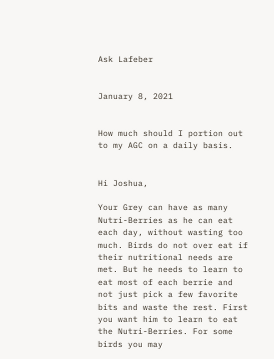Ask Lafeber


January 8, 2021


How much should I portion out to my AGC on a daily basis.


Hi Joshua,

Your Grey can have as many Nutri-Berries as he can eat each day, without wasting too much. Birds do not over eat if their nutritional needs are met. But he needs to learn to eat most of each berrie and not just pick a few favorite bits and waste the rest. First you want him to learn to eat the Nutri-Berries. For some birds you may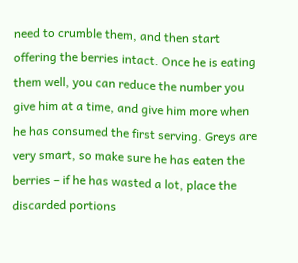need to crumble them, and then start offering the berries intact. Once he is eating them well, you can reduce the number you give him at a time, and give him more when he has consumed the first serving. Greys are very smart, so make sure he has eaten the berries – if he has wasted a lot, place the discarded portions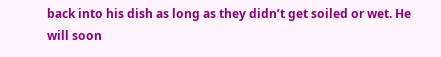back into his dish as long as they didn’t get soiled or wet. He will soon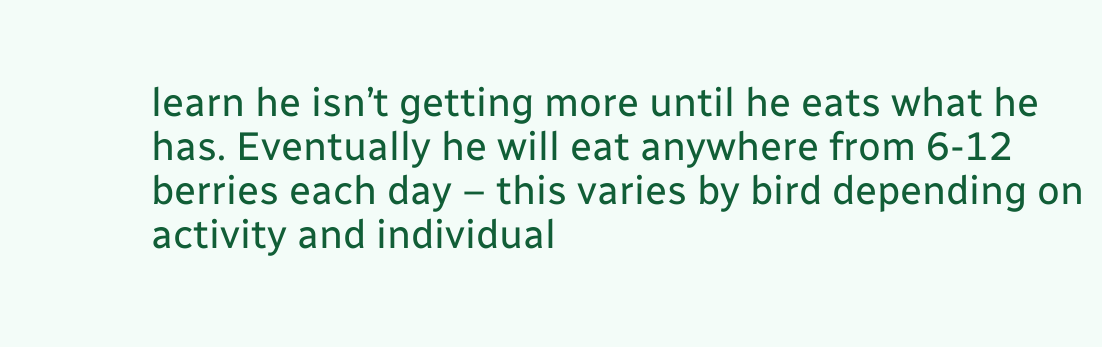learn he isn’t getting more until he eats what he has. Eventually he will eat anywhere from 6-12 berries each day – this varies by bird depending on activity and individual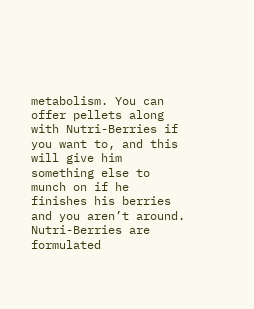metabolism. You can offer pellets along with Nutri-Berries if you want to, and this will give him something else to munch on if he finishes his berries and you aren’t around. Nutri-Berries are formulated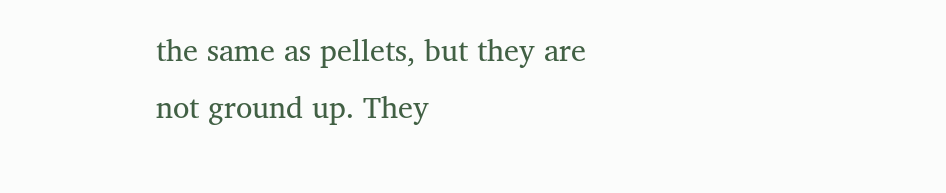the same as pellets, but they are not ground up. They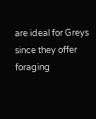are ideal for Greys since they offer foraging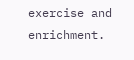exercise and enrichment.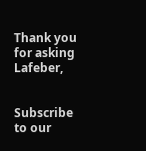Thank you for asking Lafeber,


Subscribe to our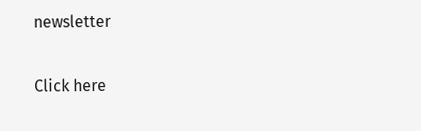newsletter

Click here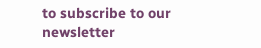to subscribe to our newsletter